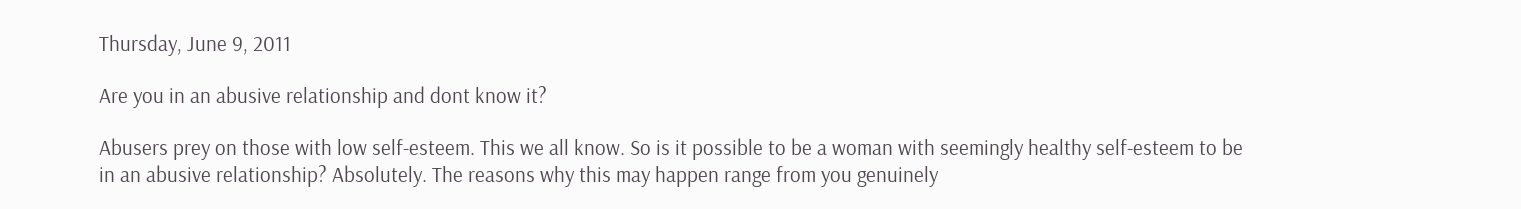Thursday, June 9, 2011

Are you in an abusive relationship and dont know it?

Abusers prey on those with low self-esteem. This we all know. So is it possible to be a woman with seemingly healthy self-esteem to be in an abusive relationship? Absolutely. The reasons why this may happen range from you genuinely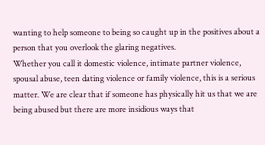wanting to help someone to being so caught up in the positives about a person that you overlook the glaring negatives.
Whether you call it domestic violence, intimate partner violence, spousal abuse, teen dating violence or family violence, this is a serious matter. We are clear that if someone has physically hit us that we are being abused but there are more insidious ways that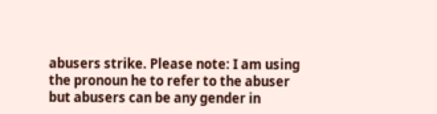abusers strike. Please note: I am using the pronoun he to refer to the abuser but abusers can be any gender in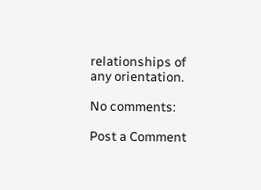relationships of any orientation.

No comments:

Post a Comment